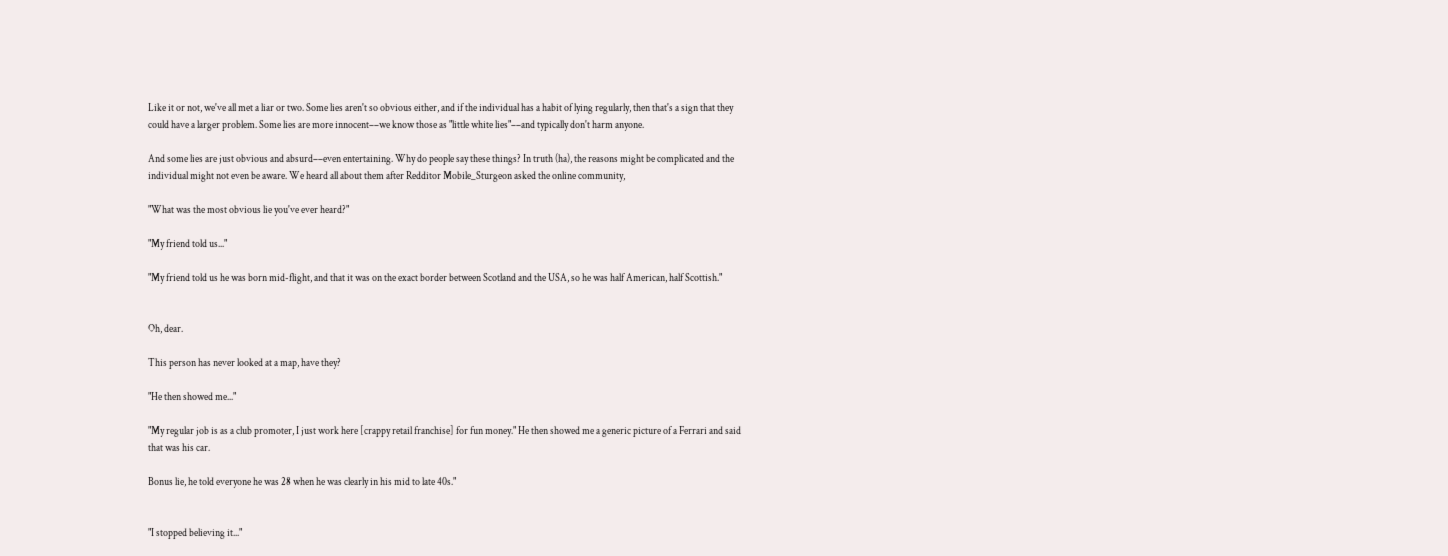Like it or not, we've all met a liar or two. Some lies aren't so obvious either, and if the individual has a habit of lying regularly, then that's a sign that they could have a larger problem. Some lies are more innocent––we know those as "little white lies"––and typically don't harm anyone.

And some lies are just obvious and absurd––even entertaining. Why do people say these things? In truth (ha), the reasons might be complicated and the individual might not even be aware. We heard all about them after Redditor Mobile_Sturgeon asked the online community,

"What was the most obvious lie you've ever heard?"

"My friend told us..."

"My friend told us he was born mid-flight, and that it was on the exact border between Scotland and the USA, so he was half American, half Scottish."


Oh, dear.

This person has never looked at a map, have they?

"He then showed me..."

"My regular job is as a club promoter, I just work here [crappy retail franchise] for fun money." He then showed me a generic picture of a Ferrari and said that was his car.

Bonus lie, he told everyone he was 28 when he was clearly in his mid to late 40s."


"I stopped believing it..."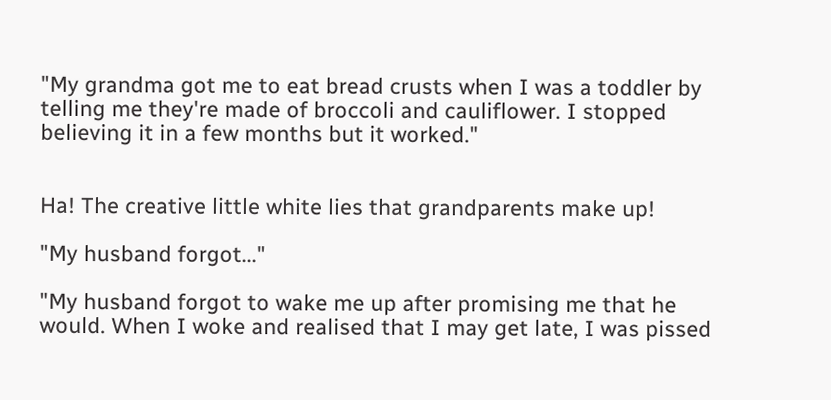"My grandma got me to eat bread crusts when I was a toddler by telling me they're made of broccoli and cauliflower. I stopped believing it in a few months but it worked."


Ha! The creative little white lies that grandparents make up!

"My husband forgot..."

"My husband forgot to wake me up after promising me that he would. When I woke and realised that I may get late, I was pissed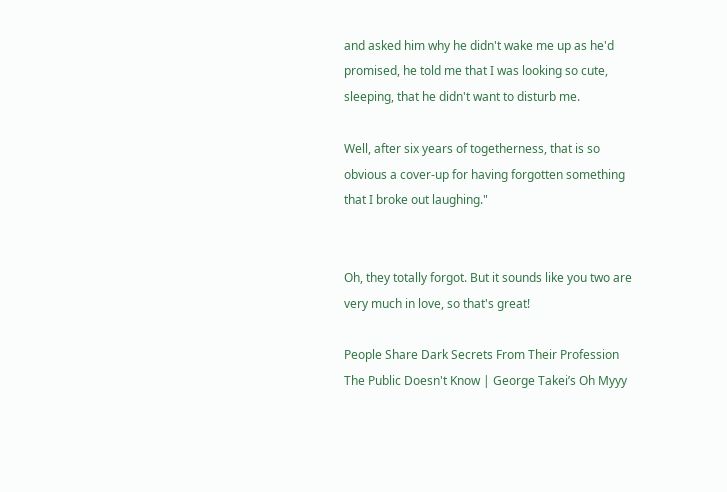and asked him why he didn't wake me up as he'd promised, he told me that I was looking so cute, sleeping, that he didn't want to disturb me.

Well, after six years of togetherness, that is so obvious a cover-up for having forgotten something that I broke out laughing."


Oh, they totally forgot. But it sounds like you two are very much in love, so that's great!

People Share Dark Secrets From Their Profession The Public Doesn't Know | George Takei’s Oh Myyy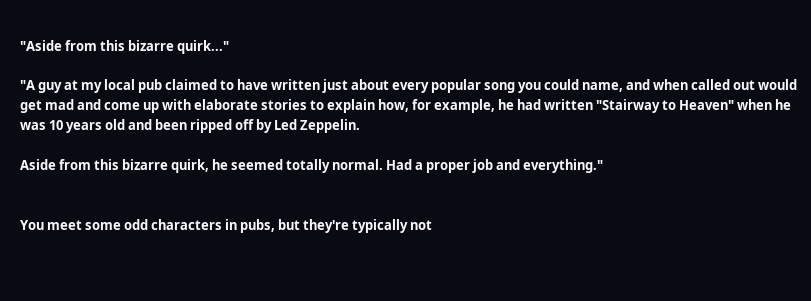"Aside from this bizarre quirk..."

"A guy at my local pub claimed to have written just about every popular song you could name, and when called out would get mad and come up with elaborate stories to explain how, for example, he had written "Stairway to Heaven" when he was 10 years old and been ripped off by Led Zeppelin.

Aside from this bizarre quirk, he seemed totally normal. Had a proper job and everything."


You meet some odd characters in pubs, but they're typically not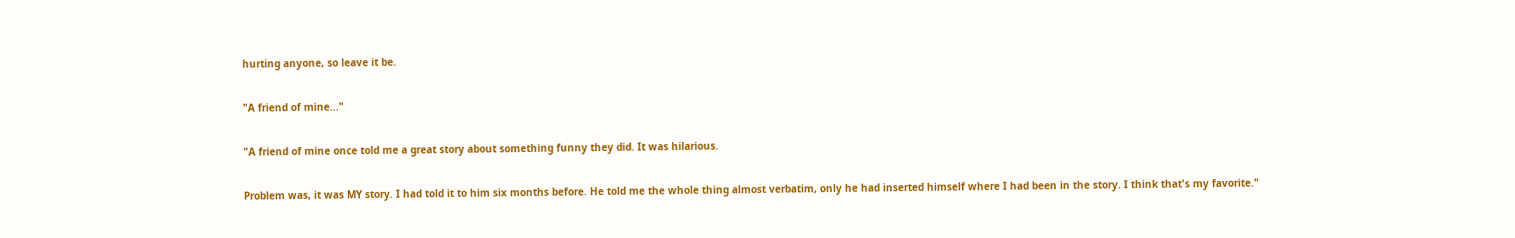hurting anyone, so leave it be.

"A friend of mine..."

"A friend of mine once told me a great story about something funny they did. It was hilarious.

Problem was, it was MY story. I had told it to him six months before. He told me the whole thing almost verbatim, only he had inserted himself where I had been in the story. I think that's my favorite."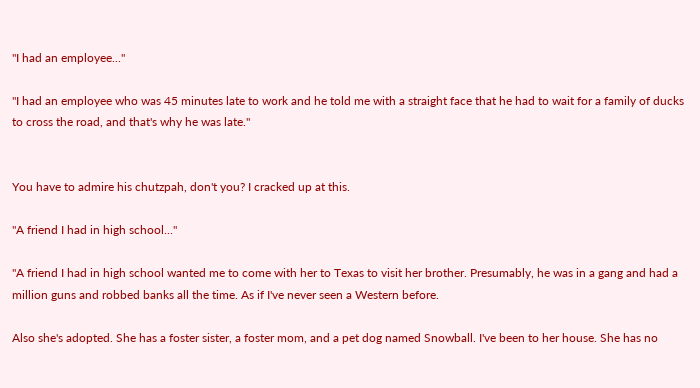"I had an employee..."

"I had an employee who was 45 minutes late to work and he told me with a straight face that he had to wait for a family of ducks to cross the road, and that's why he was late."


You have to admire his chutzpah, don't you? I cracked up at this.

"A friend I had in high school..."

"A friend I had in high school wanted me to come with her to Texas to visit her brother. Presumably, he was in a gang and had a million guns and robbed banks all the time. As if I've never seen a Western before.

Also she's adopted. She has a foster sister, a foster mom, and a pet dog named Snowball. I've been to her house. She has no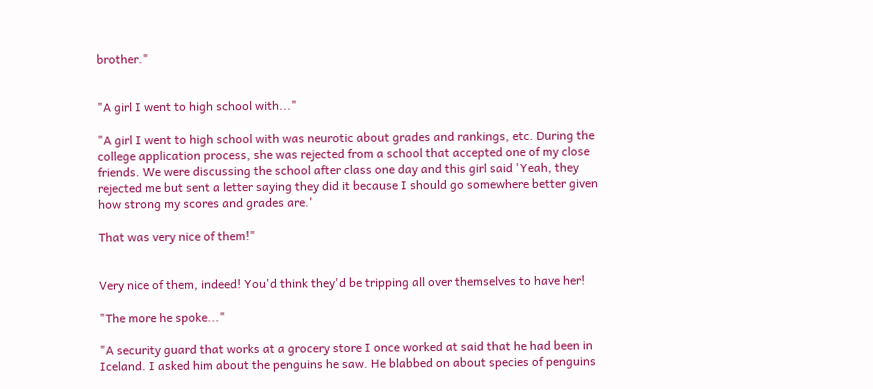brother."


"A girl I went to high school with..."

"A girl I went to high school with was neurotic about grades and rankings, etc. During the college application process, she was rejected from a school that accepted one of my close friends. We were discussing the school after class one day and this girl said 'Yeah, they rejected me but sent a letter saying they did it because I should go somewhere better given how strong my scores and grades are.'

That was very nice of them!"


Very nice of them, indeed! You'd think they'd be tripping all over themselves to have her!

"The more he spoke..."

"A security guard that works at a grocery store I once worked at said that he had been in Iceland. I asked him about the penguins he saw. He blabbed on about species of penguins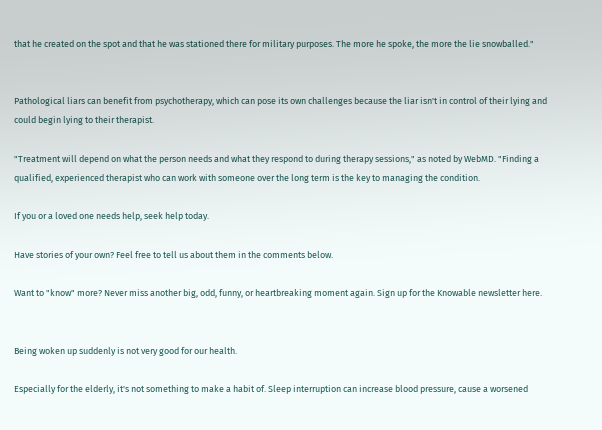that he created on the spot and that he was stationed there for military purposes. The more he spoke, the more the lie snowballed."


Pathological liars can benefit from psychotherapy, which can pose its own challenges because the liar isn't in control of their lying and could begin lying to their therapist.

"Treatment will depend on what the person needs and what they respond to during therapy sessions," as noted by WebMD. "Finding a qualified, experienced therapist who can work with someone over the long term is the key to managing the condition.

If you or a loved one needs help, seek help today.

Have stories of your own? Feel free to tell us about them in the comments below.

Want to "know" more? Never miss another big, odd, funny, or heartbreaking moment again. Sign up for the Knowable newsletter here.


Being woken up suddenly is not very good for our health.

Especially for the elderly, it's not something to make a habit of. Sleep interruption can increase blood pressure, cause a worsened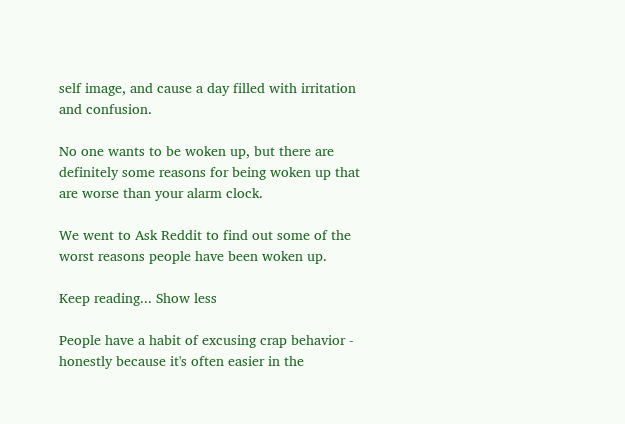self image, and cause a day filled with irritation and confusion.

No one wants to be woken up, but there are definitely some reasons for being woken up that are worse than your alarm clock.

We went to Ask Reddit to find out some of the worst reasons people have been woken up.

Keep reading... Show less

People have a habit of excusing crap behavior - honestly because it's often easier in the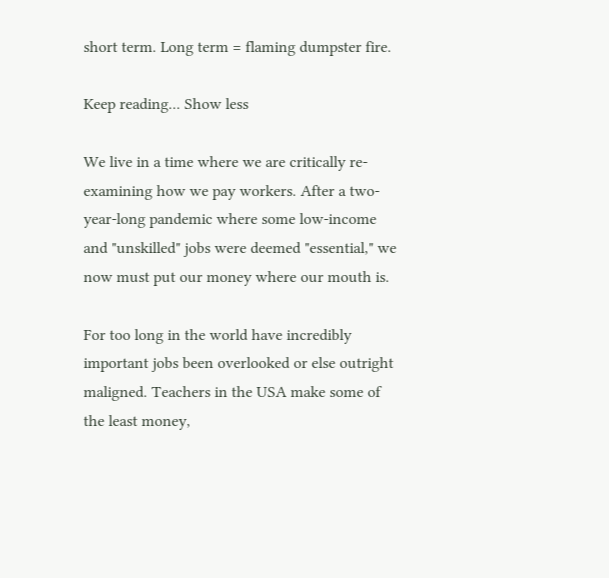short term. Long term = flaming dumpster fire.

Keep reading... Show less

We live in a time where we are critically re-examining how we pay workers. After a two-year-long pandemic where some low-income and "unskilled" jobs were deemed "essential," we now must put our money where our mouth is.

For too long in the world have incredibly important jobs been overlooked or else outright maligned. Teachers in the USA make some of the least money,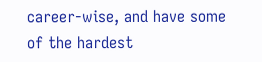career-wise, and have some of the hardest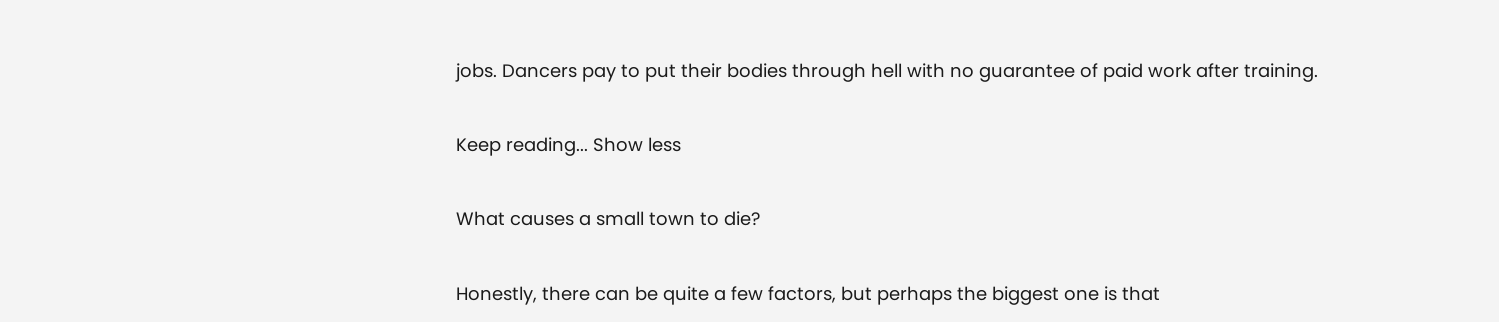jobs. Dancers pay to put their bodies through hell with no guarantee of paid work after training.

Keep reading... Show less

What causes a small town to die?

Honestly, there can be quite a few factors, but perhaps the biggest one is that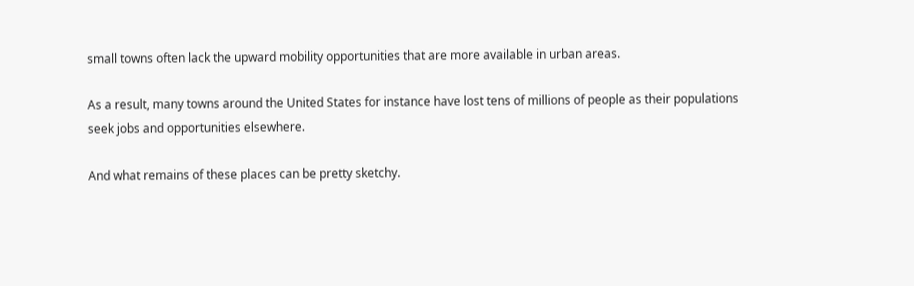small towns often lack the upward mobility opportunities that are more available in urban areas.

As a result, many towns around the United States for instance have lost tens of millions of people as their populations seek jobs and opportunities elsewhere.

And what remains of these places can be pretty sketchy.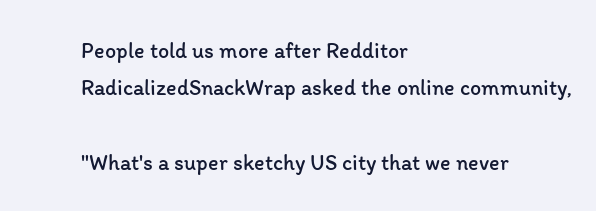People told us more after Redditor RadicalizedSnackWrap asked the online community,

"What's a super sketchy US city that we never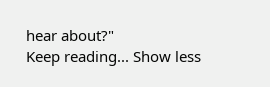hear about?"
Keep reading... Show less